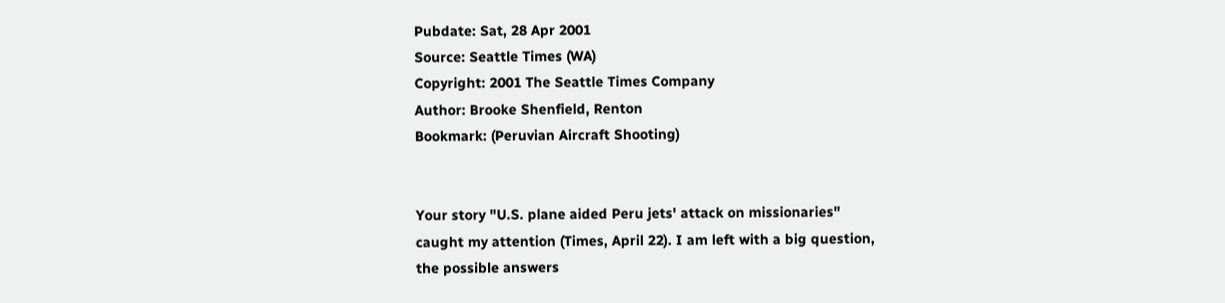Pubdate: Sat, 28 Apr 2001
Source: Seattle Times (WA)
Copyright: 2001 The Seattle Times Company
Author: Brooke Shenfield, Renton
Bookmark: (Peruvian Aircraft Shooting)


Your story "U.S. plane aided Peru jets' attack on missionaries"
caught my attention (Times, April 22). I am left with a big question,
the possible answers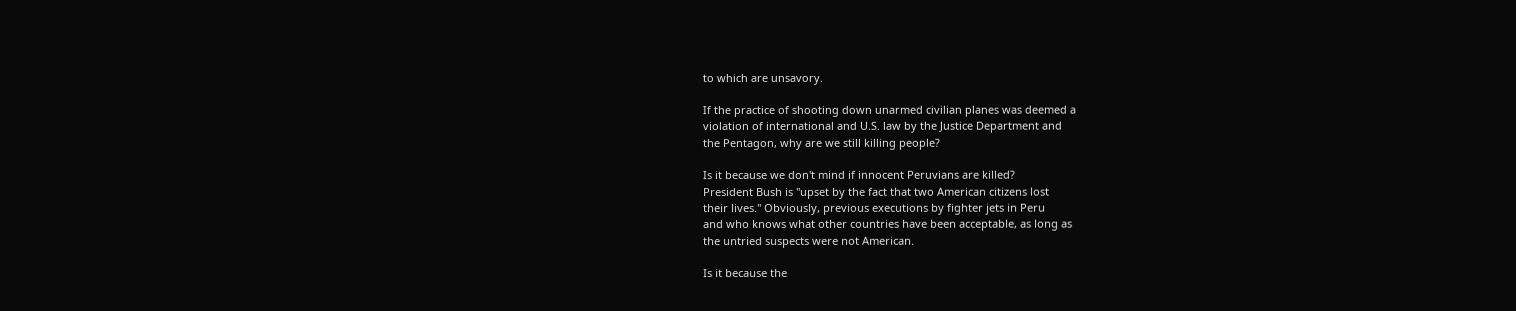to which are unsavory.

If the practice of shooting down unarmed civilian planes was deemed a
violation of international and U.S. law by the Justice Department and
the Pentagon, why are we still killing people?

Is it because we don't mind if innocent Peruvians are killed?
President Bush is "upset by the fact that two American citizens lost
their lives." Obviously, previous executions by fighter jets in Peru
and who knows what other countries have been acceptable, as long as
the untried suspects were not American.

Is it because the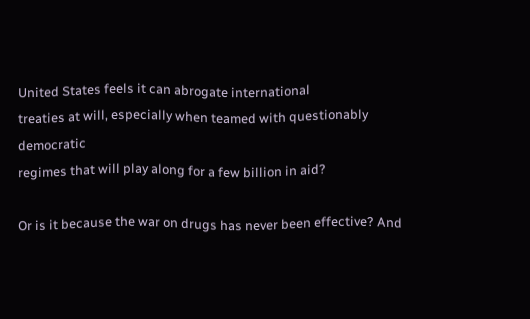United States feels it can abrogate international
treaties at will, especially when teamed with questionably democratic
regimes that will play along for a few billion in aid?

Or is it because the war on drugs has never been effective? And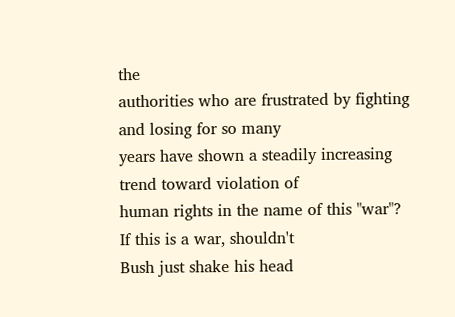the
authorities who are frustrated by fighting and losing for so many
years have shown a steadily increasing trend toward violation of
human rights in the name of this "war"? If this is a war, shouldn't
Bush just shake his head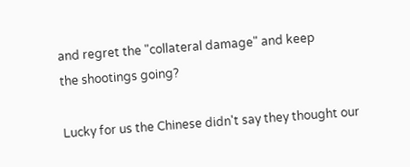and regret the "collateral damage" and keep
the shootings going?

Lucky for us the Chinese didn't say they thought our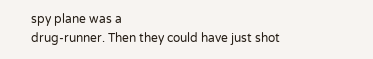spy plane was a
drug-runner. Then they could have just shot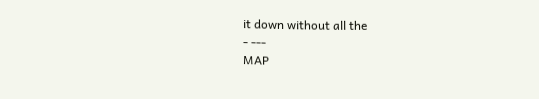it down without all the
- ---
MAP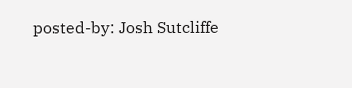posted-by: Josh Sutcliffe